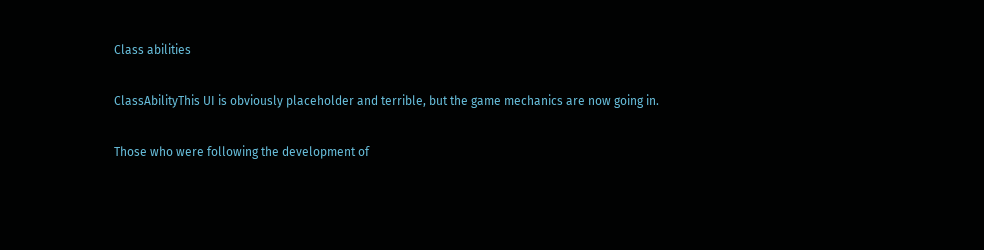Class abilities

ClassAbilityThis UI is obviously placeholder and terrible, but the game mechanics are now going in.

Those who were following the development of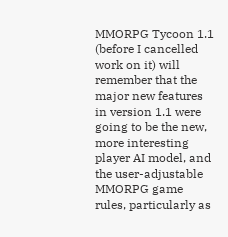MMORPG Tycoon 1.1 (before I cancelled work on it) will remember that the major new features in version 1.1 were going to be the new, more interesting player AI model, and the user-adjustable MMORPG game rules, particularly as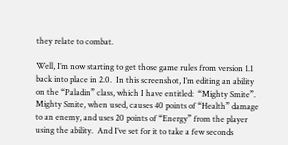they relate to combat.

Well, I’m now starting to get those game rules from version 1.1 back into place in 2.0.  In this screenshot, I’m editing an ability on the “Paladin” class, which I have entitled:  “Mighty Smite”.  Mighty Smite, when used, causes 40 points of “Health” damage to an enemy, and uses 20 points of “Energy” from the player using the ability.  And I’ve set for it to take a few seconds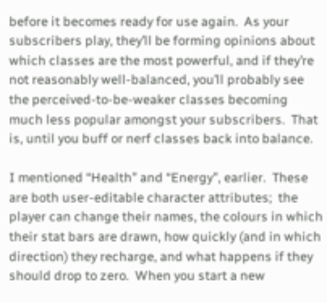before it becomes ready for use again.  As your subscribers play, they’ll be forming opinions about which classes are the most powerful, and if they’re not reasonably well-balanced, you’ll probably see the perceived-to-be-weaker classes becoming much less popular amongst your subscribers.  That is, until you buff or nerf classes back into balance.

I mentioned “Health” and “Energy”, earlier.  These are both user-editable character attributes;  the player can change their names, the colours in which their stat bars are drawn, how quickly (and in which direction) they recharge, and what happens if they should drop to zero.  When you start a new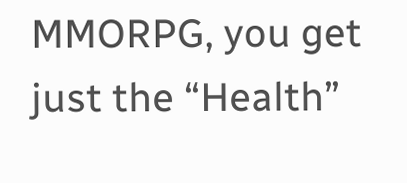MMORPG, you get just the “Health”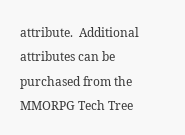attribute.  Additional attributes can be purchased from the MMORPG Tech Tree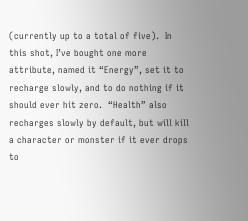(currently up to a total of five).  In this shot, I’ve bought one more attribute, named it “Energy”, set it to recharge slowly, and to do nothing if it should ever hit zero.  “Health” also recharges slowly by default, but will kill a character or monster if it ever drops to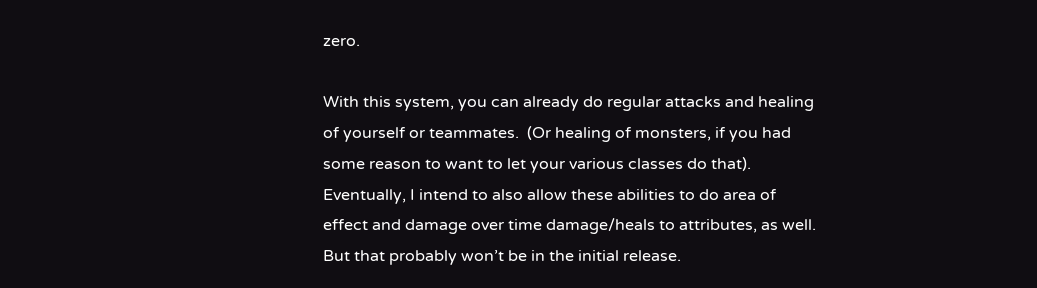zero.

With this system, you can already do regular attacks and healing of yourself or teammates.  (Or healing of monsters, if you had some reason to want to let your various classes do that).  Eventually, I intend to also allow these abilities to do area of effect and damage over time damage/heals to attributes, as well.  But that probably won’t be in the initial release.